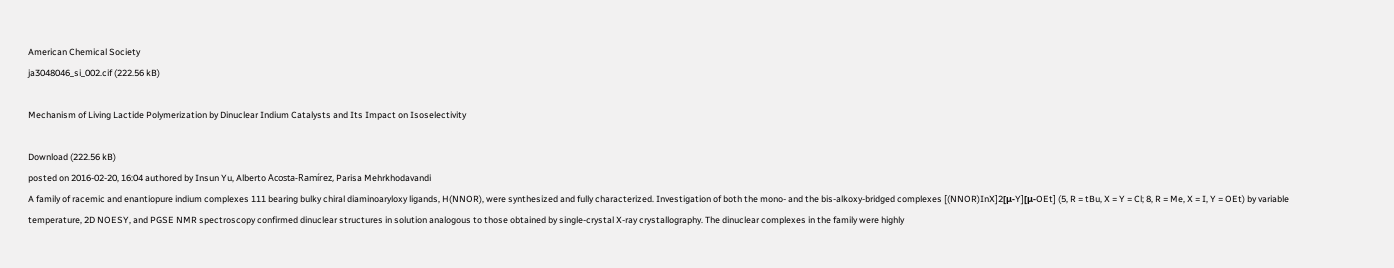American Chemical Society
ja3048046_si_002.cif (222.56 kB)

Mechanism of Living Lactide Polymerization by Dinuclear Indium Catalysts and Its Impact on Isoselectivity

Download (222.56 kB)
posted on 2016-02-20, 16:04 authored by Insun Yu, Alberto Acosta-Ramírez, Parisa Mehrkhodavandi
A family of racemic and enantiopure indium complexes 111 bearing bulky chiral diaminoaryloxy ligands, H(NNOR), were synthesized and fully characterized. Investigation of both the mono- and the bis-alkoxy-bridged complexes [(NNOR)InX]2[μ-Y][μ-OEt] (5, R = tBu, X = Y = Cl; 8, R = Me, X = I, Y = OEt) by variable temperature, 2D NOESY, and PGSE NMR spectroscopy confirmed dinuclear structures in solution analogous to those obtained by single-crystal X-ray crystallography. The dinuclear complexes in the family were highly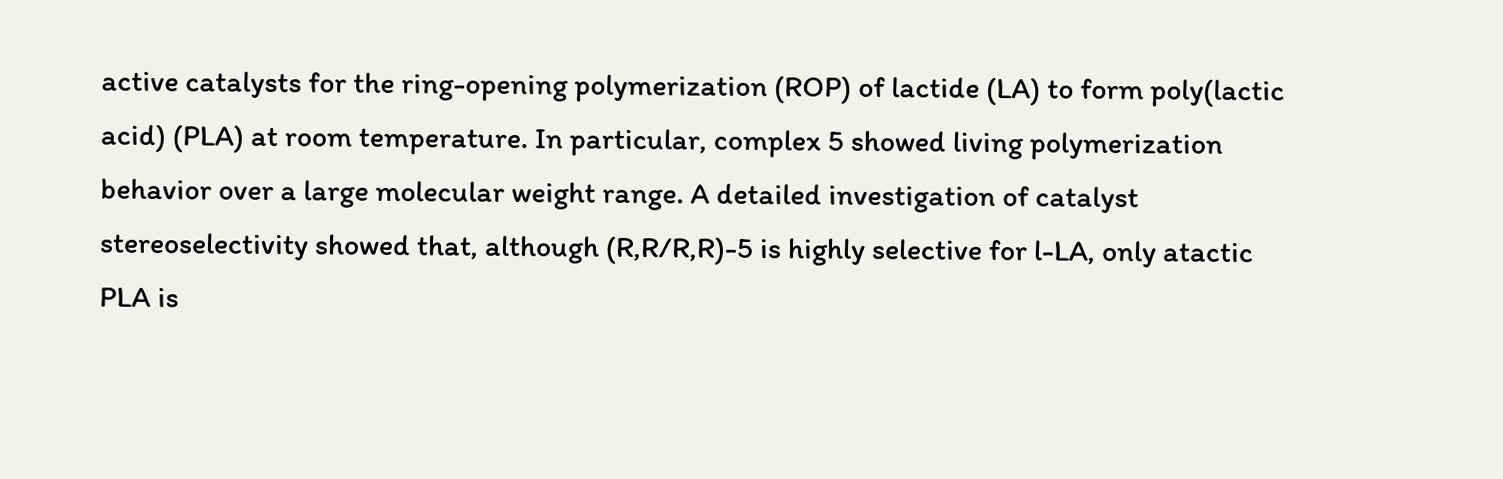active catalysts for the ring-opening polymerization (ROP) of lactide (LA) to form poly(lactic acid) (PLA) at room temperature. In particular, complex 5 showed living polymerization behavior over a large molecular weight range. A detailed investigation of catalyst stereoselectivity showed that, although (R,R/R,R)-5 is highly selective for l-LA, only atactic PLA is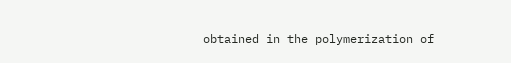obtained in the polymerization of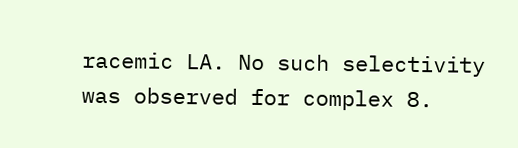racemic LA. No such selectivity was observed for complex 8.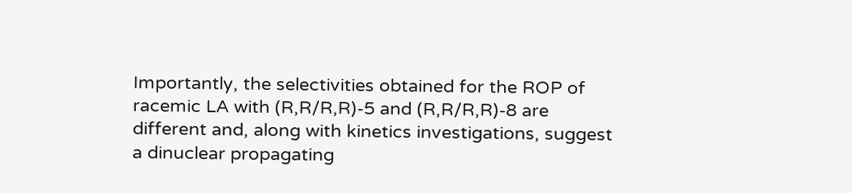Importantly, the selectivities obtained for the ROP of racemic LA with (R,R/R,R)-5 and (R,R/R,R)-8 are different and, along with kinetics investigations, suggest a dinuclear propagating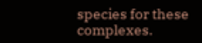species for these complexes.